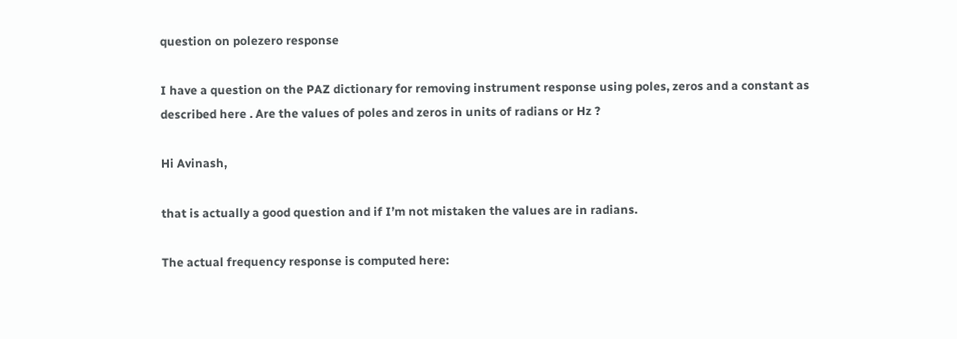question on polezero response

I have a question on the PAZ dictionary for removing instrument response using poles, zeros and a constant as described here . Are the values of poles and zeros in units of radians or Hz ?

Hi Avinash,

that is actually a good question and if I’m not mistaken the values are in radians.

The actual frequency response is computed here: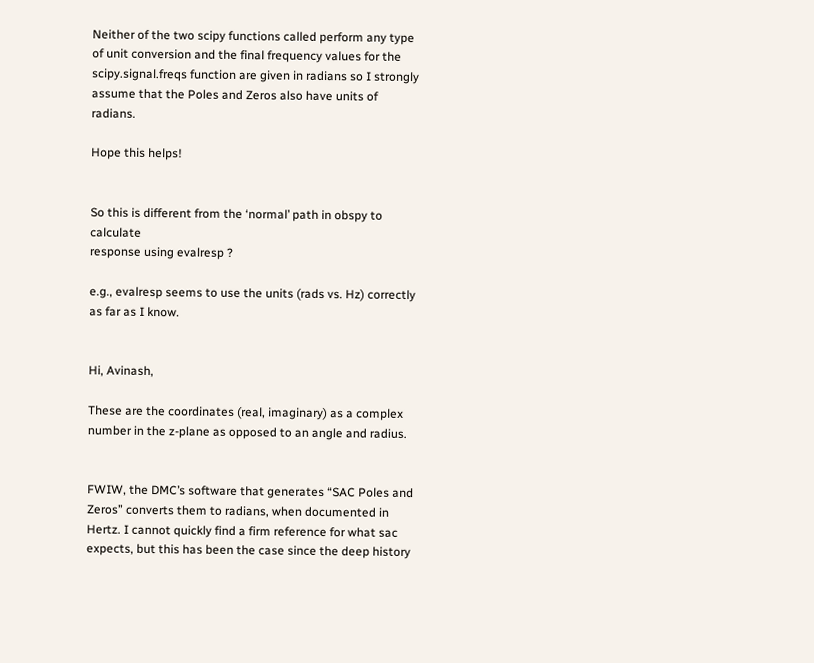Neither of the two scipy functions called perform any type of unit conversion and the final frequency values for the scipy.signal.freqs function are given in radians so I strongly assume that the Poles and Zeros also have units of radians.

Hope this helps!


So this is different from the ‘normal’ path in obspy to calculate
response using evalresp ?

e.g., evalresp seems to use the units (rads vs. Hz) correctly as far as I know.


Hi, Avinash,

These are the coordinates (real, imaginary) as a complex number in the z-plane as opposed to an angle and radius.


FWIW, the DMC’s software that generates “SAC Poles and Zeros” converts them to radians, when documented in Hertz. I cannot quickly find a firm reference for what sac expects, but this has been the case since the deep history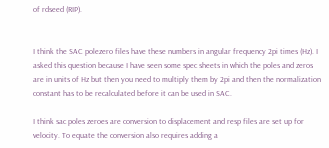of rdseed (RIP).


I think the SAC polezero files have these numbers in angular frequency 2pi times (Hz). I asked this question because I have seen some spec sheets in which the poles and zeros are in units of Hz but then you need to multiply them by 2pi and then the normalization constant has to be recalculated before it can be used in SAC.

I think sac poles zeroes are conversion to displacement and resp files are set up for velocity. To equate the conversion also requires adding a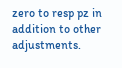zero to resp pz in addition to other adjustments.